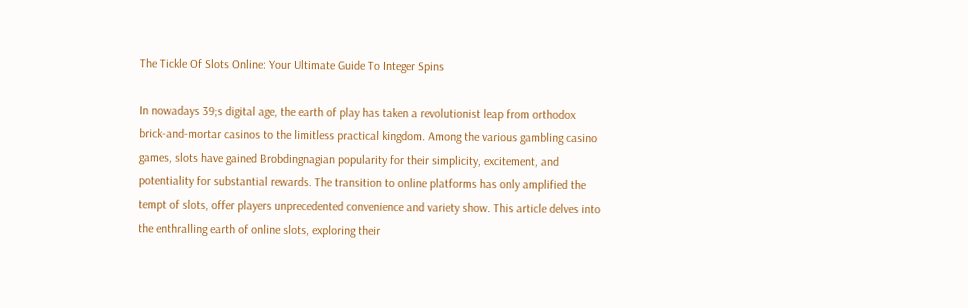The Tickle Of Slots Online: Your Ultimate Guide To Integer Spins

In nowadays 39;s digital age, the earth of play has taken a revolutionist leap from orthodox brick-and-mortar casinos to the limitless practical kingdom. Among the various gambling casino games, slots have gained Brobdingnagian popularity for their simplicity, excitement, and potentiality for substantial rewards. The transition to online platforms has only amplified the tempt of slots, offer players unprecedented convenience and variety show. This article delves into the enthralling earth of online slots, exploring their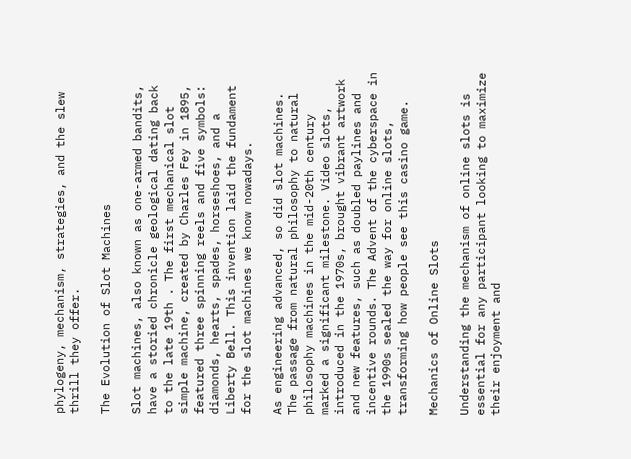phylogeny, mechanism, strategies, and the slew thrill they offer.

The Evolution of Slot Machines

Slot machines, also known as one-armed bandits, have a storied chronicle geological dating back to the late 19th . The first mechanical slot simple machine, created by Charles Fey in 1895, featured three spinning reels and five symbols: diamonds, hearts, spades, horseshoes, and a Liberty Bell. This invention laid the fundament for the slot machines we know nowadays.

As engineering advanced, so did slot machines. The passage from natural philosophy to natural philosophy machines in the mid-20th century marked a significant milestone. Video slots, introduced in the 1970s, brought vibrant artwork and new features, such as doubled paylines and incentive rounds. The Advent of the cyberspace in the 1990s sealed the way for online slots, transforming how people see this casino game.

Mechanics of Online Slots

Understanding the mechanism of online slots is essential for any participant looking to maximize their enjoyment and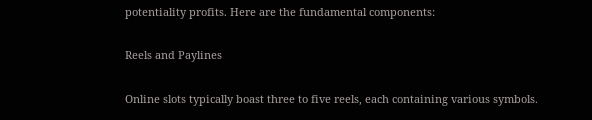potentiality profits. Here are the fundamental components:

Reels and Paylines

Online slots typically boast three to five reels, each containing various symbols.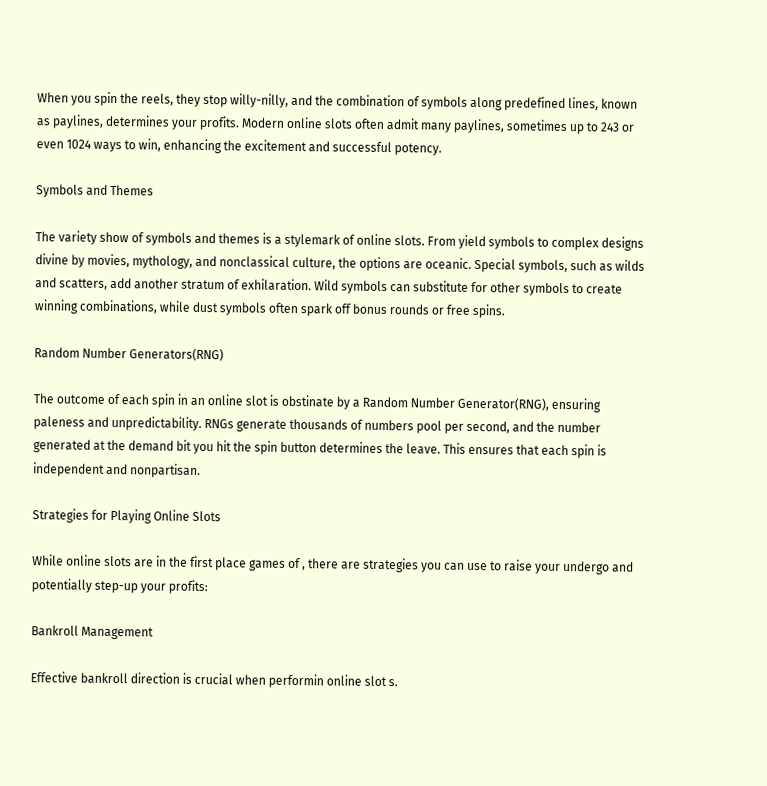When you spin the reels, they stop willy-nilly, and the combination of symbols along predefined lines, known as paylines, determines your profits. Modern online slots often admit many paylines, sometimes up to 243 or even 1024 ways to win, enhancing the excitement and successful potency.

Symbols and Themes

The variety show of symbols and themes is a stylemark of online slots. From yield symbols to complex designs divine by movies, mythology, and nonclassical culture, the options are oceanic. Special symbols, such as wilds and scatters, add another stratum of exhilaration. Wild symbols can substitute for other symbols to create winning combinations, while dust symbols often spark off bonus rounds or free spins.

Random Number Generators(RNG)

The outcome of each spin in an online slot is obstinate by a Random Number Generator(RNG), ensuring paleness and unpredictability. RNGs generate thousands of numbers pool per second, and the number generated at the demand bit you hit the spin button determines the leave. This ensures that each spin is independent and nonpartisan.

Strategies for Playing Online Slots

While online slots are in the first place games of , there are strategies you can use to raise your undergo and potentially step-up your profits:

Bankroll Management

Effective bankroll direction is crucial when performin online slot s.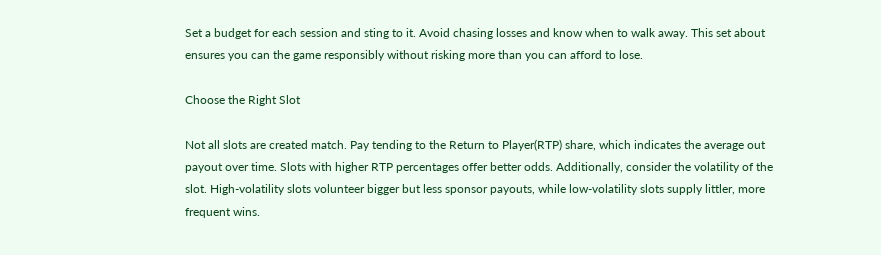Set a budget for each session and sting to it. Avoid chasing losses and know when to walk away. This set about ensures you can the game responsibly without risking more than you can afford to lose.

Choose the Right Slot

Not all slots are created match. Pay tending to the Return to Player(RTP) share, which indicates the average out payout over time. Slots with higher RTP percentages offer better odds. Additionally, consider the volatility of the slot. High-volatility slots volunteer bigger but less sponsor payouts, while low-volatility slots supply littler, more frequent wins.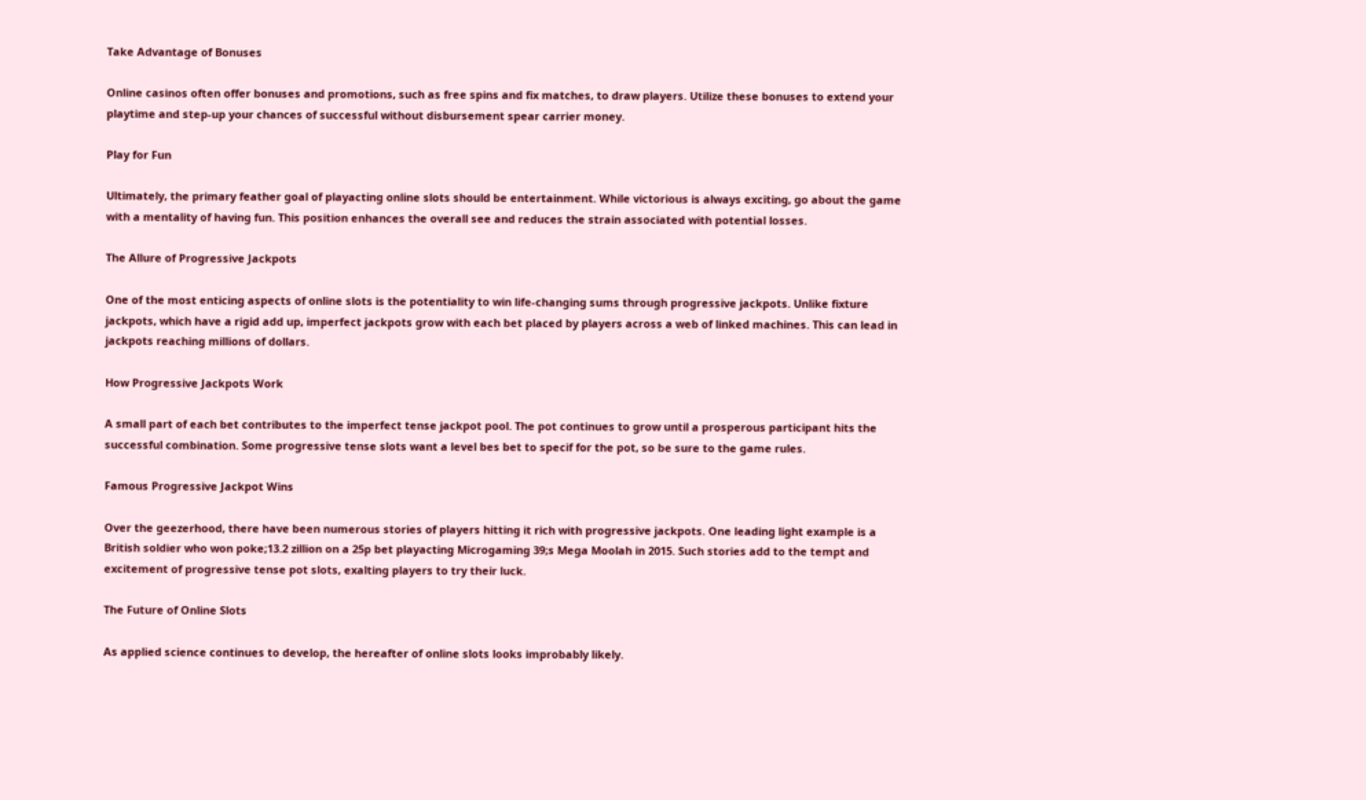Take Advantage of Bonuses

Online casinos often offer bonuses and promotions, such as free spins and fix matches, to draw players. Utilize these bonuses to extend your playtime and step-up your chances of successful without disbursement spear carrier money.

Play for Fun

Ultimately, the primary feather goal of playacting online slots should be entertainment. While victorious is always exciting, go about the game with a mentality of having fun. This position enhances the overall see and reduces the strain associated with potential losses.

The Allure of Progressive Jackpots

One of the most enticing aspects of online slots is the potentiality to win life-changing sums through progressive jackpots. Unlike fixture jackpots, which have a rigid add up, imperfect jackpots grow with each bet placed by players across a web of linked machines. This can lead in jackpots reaching millions of dollars.

How Progressive Jackpots Work

A small part of each bet contributes to the imperfect tense jackpot pool. The pot continues to grow until a prosperous participant hits the successful combination. Some progressive tense slots want a level bes bet to specif for the pot, so be sure to the game rules.

Famous Progressive Jackpot Wins

Over the geezerhood, there have been numerous stories of players hitting it rich with progressive jackpots. One leading light example is a British soldier who won poke;13.2 zillion on a 25p bet playacting Microgaming 39;s Mega Moolah in 2015. Such stories add to the tempt and excitement of progressive tense pot slots, exalting players to try their luck.

The Future of Online Slots

As applied science continues to develop, the hereafter of online slots looks improbably likely.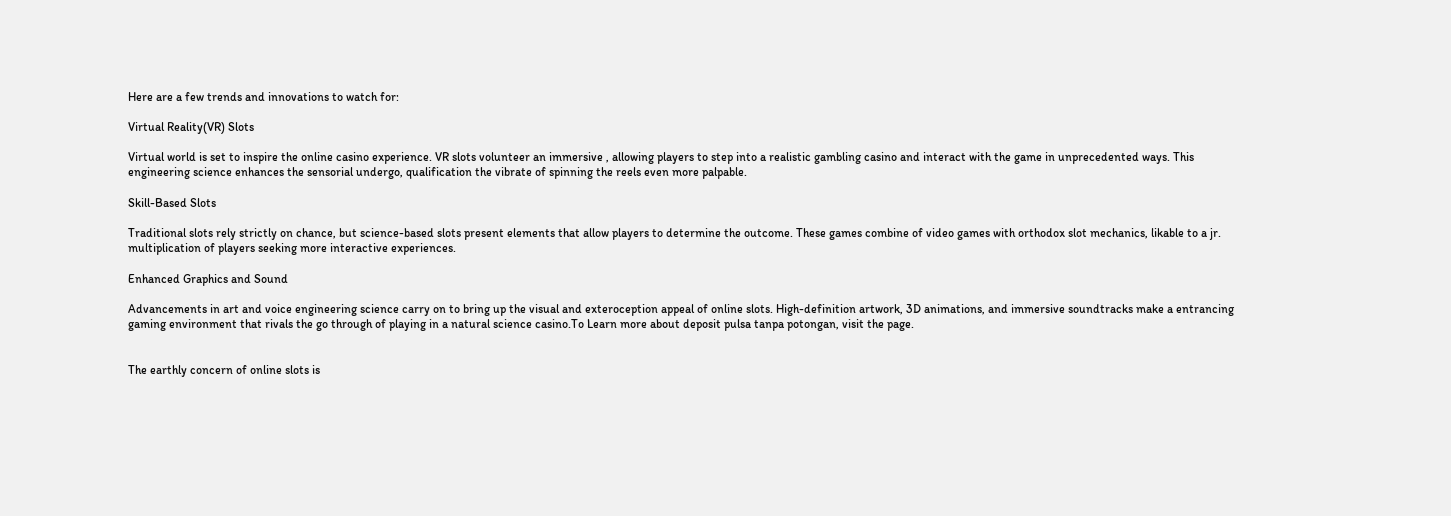Here are a few trends and innovations to watch for:

Virtual Reality(VR) Slots

Virtual world is set to inspire the online casino experience. VR slots volunteer an immersive , allowing players to step into a realistic gambling casino and interact with the game in unprecedented ways. This engineering science enhances the sensorial undergo, qualification the vibrate of spinning the reels even more palpable.

Skill-Based Slots

Traditional slots rely strictly on chance, but science-based slots present elements that allow players to determine the outcome. These games combine of video games with orthodox slot mechanics, likable to a jr. multiplication of players seeking more interactive experiences.

Enhanced Graphics and Sound

Advancements in art and voice engineering science carry on to bring up the visual and exteroception appeal of online slots. High-definition artwork, 3D animations, and immersive soundtracks make a entrancing gaming environment that rivals the go through of playing in a natural science casino.To Learn more about deposit pulsa tanpa potongan, visit the page.


The earthly concern of online slots is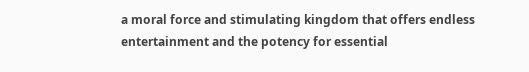a moral force and stimulating kingdom that offers endless entertainment and the potency for essential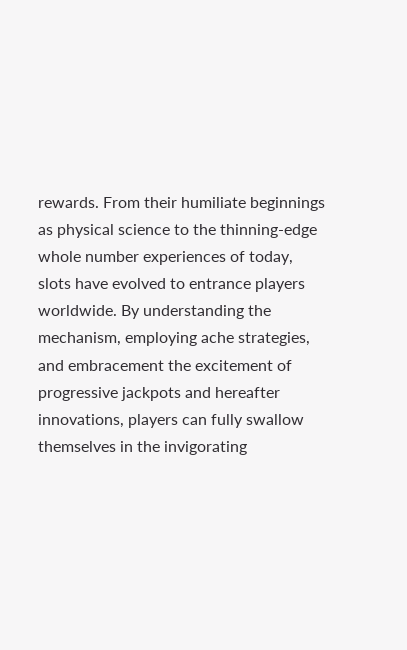rewards. From their humiliate beginnings as physical science to the thinning-edge whole number experiences of today, slots have evolved to entrance players worldwide. By understanding the mechanism, employing ache strategies, and embracement the excitement of progressive jackpots and hereafter innovations, players can fully swallow themselves in the invigorating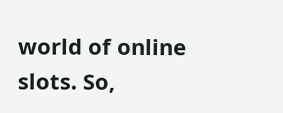world of online slots. So,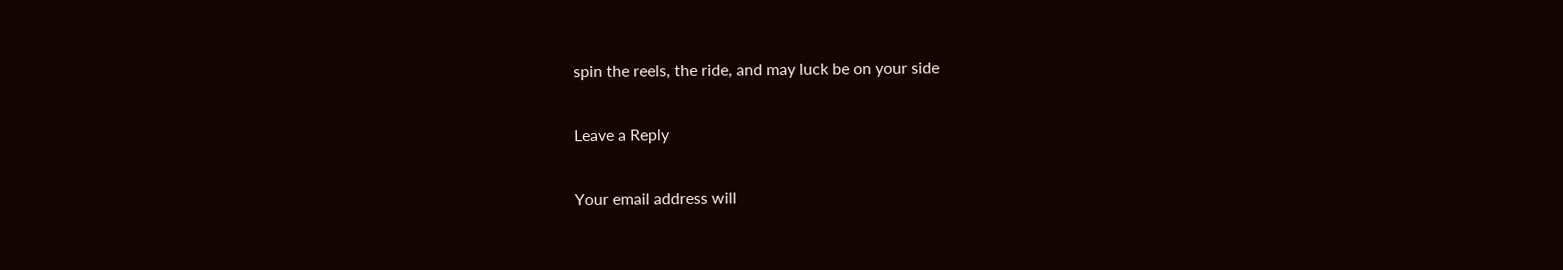spin the reels, the ride, and may luck be on your side

Leave a Reply

Your email address will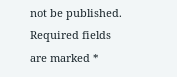not be published. Required fields are marked *